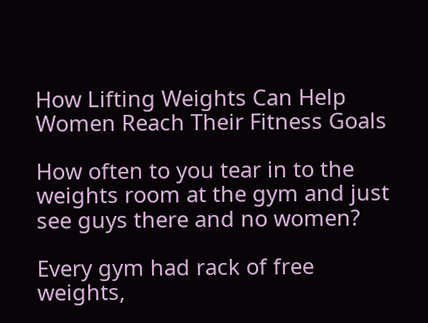How Lifting Weights Can Help Women Reach Their Fitness Goals

How often to you tear in to the weights room at the gym and just see guys there and no women?

Every gym had rack of free weights,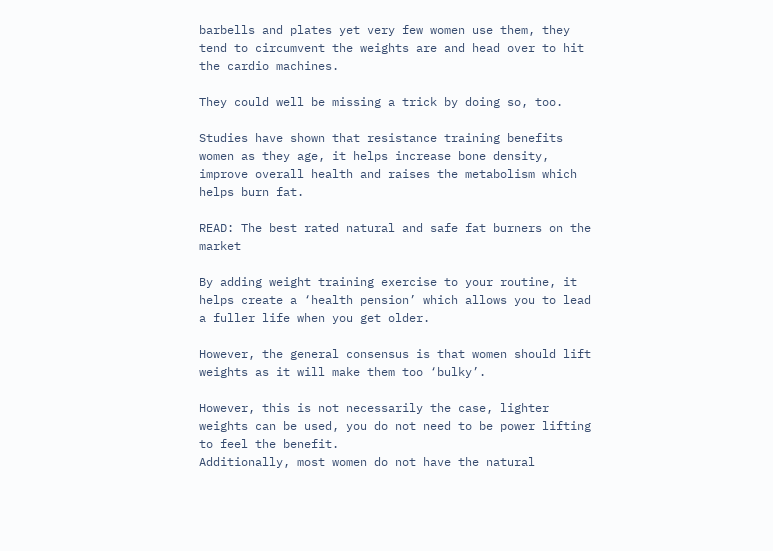barbells and plates yet very few women use them, they tend to circumvent the weights are and head over to hit the cardio machines.

They could well be missing a trick by doing so, too.

Studies have shown that resistance training benefits women as they age, it helps increase bone density, improve overall health and raises the metabolism which helps burn fat.

READ: The best rated natural and safe fat burners on the market

By adding weight training exercise to your routine, it helps create a ‘health pension’ which allows you to lead a fuller life when you get older.

However, the general consensus is that women should lift weights as it will make them too ‘bulky’.

However, this is not necessarily the case, lighter weights can be used, you do not need to be power lifting to feel the benefit.
Additionally, most women do not have the natural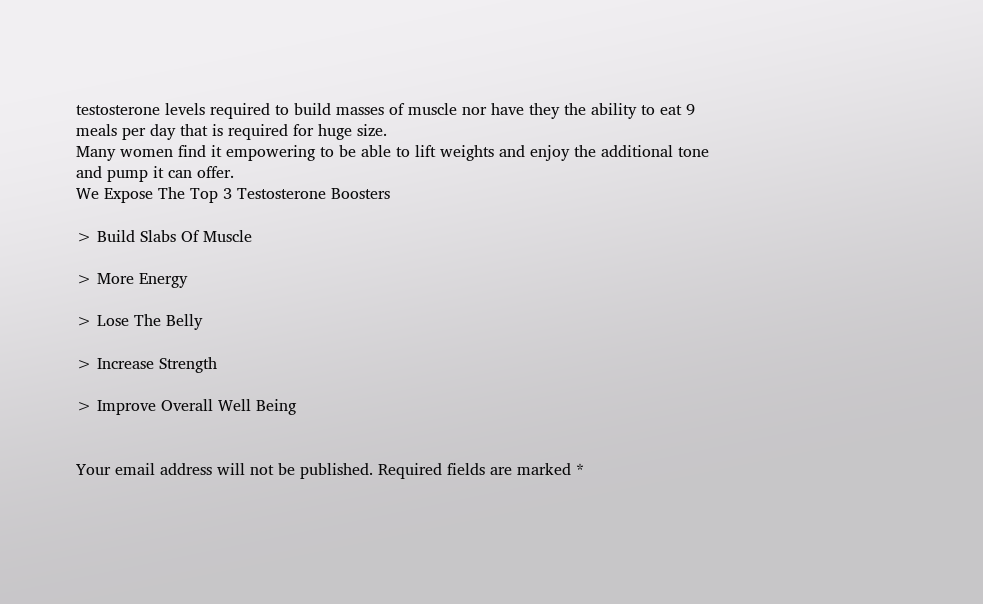testosterone levels required to build masses of muscle nor have they the ability to eat 9 meals per day that is required for huge size.
Many women find it empowering to be able to lift weights and enjoy the additional tone and pump it can offer.
We Expose The Top 3 Testosterone Boosters

> Build Slabs Of Muscle

> More Energy

> Lose The Belly

> Increase Strength

> Improve Overall Well Being


Your email address will not be published. Required fields are marked *